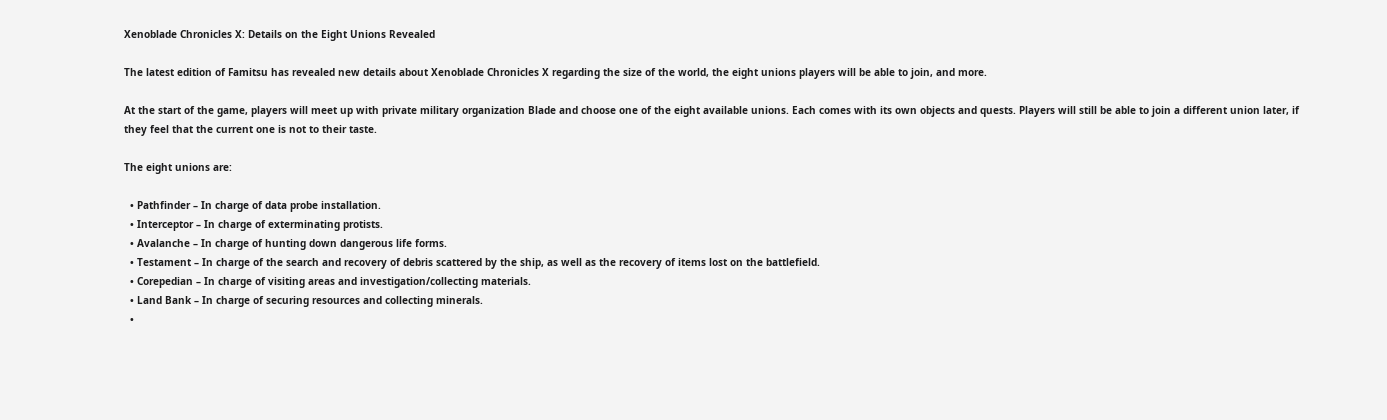Xenoblade Chronicles X: Details on the Eight Unions Revealed

The latest edition of Famitsu has revealed new details about Xenoblade Chronicles X regarding the size of the world, the eight unions players will be able to join, and more.

At the start of the game, players will meet up with private military organization Blade and choose one of the eight available unions. Each comes with its own objects and quests. Players will still be able to join a different union later, if they feel that the current one is not to their taste.

The eight unions are:

  • Pathfinder – In charge of data probe installation.
  • Interceptor – In charge of exterminating protists.
  • Avalanche – In charge of hunting down dangerous life forms.
  • Testament – In charge of the search and recovery of debris scattered by the ship, as well as the recovery of items lost on the battlefield.
  • Corepedian – In charge of visiting areas and investigation/collecting materials.
  • Land Bank – In charge of securing resources and collecting minerals.
  •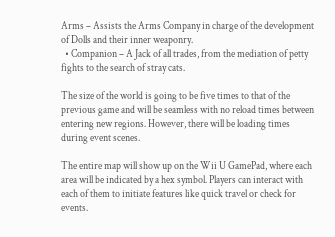Arms – Assists the Arms Company in charge of the development of Dolls and their inner weaponry.
  • Companion – A Jack of all trades, from the mediation of petty fights to the search of stray cats.

The size of the world is going to be five times to that of the previous game and will be seamless with no reload times between entering new regions. However, there will be loading times during event scenes.

The entire map will show up on the Wii U GamePad, where each area will be indicated by a hex symbol. Players can interact with each of them to initiate features like quick travel or check for events.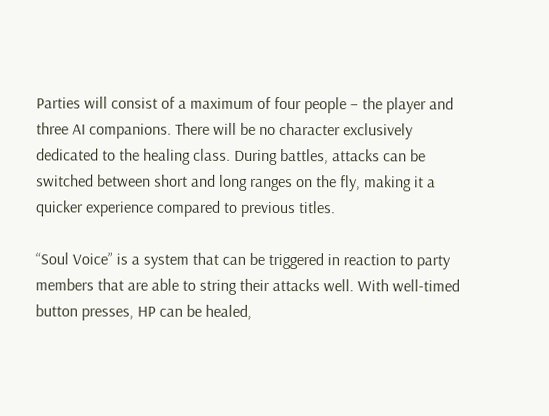Parties will consist of a maximum of four people – the player and three AI companions. There will be no character exclusively dedicated to the healing class. During battles, attacks can be switched between short and long ranges on the fly, making it a quicker experience compared to previous titles.

“Soul Voice” is a system that can be triggered in reaction to party members that are able to string their attacks well. With well-timed button presses, HP can be healed,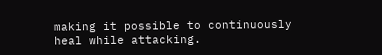making it possible to continuously heal while attacking.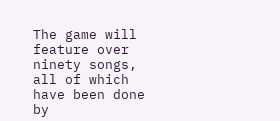The game will feature over ninety songs, all of which have been done by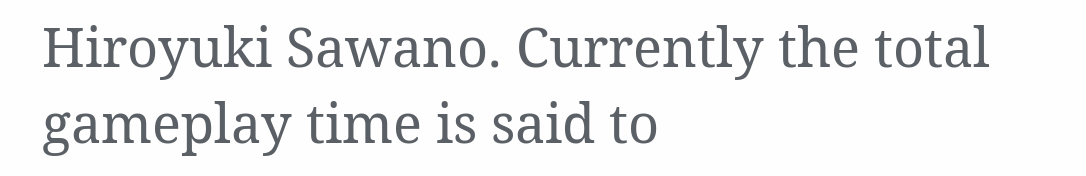Hiroyuki Sawano. Currently the total gameplay time is said to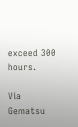exceed 300 hours.

Via Gematsu